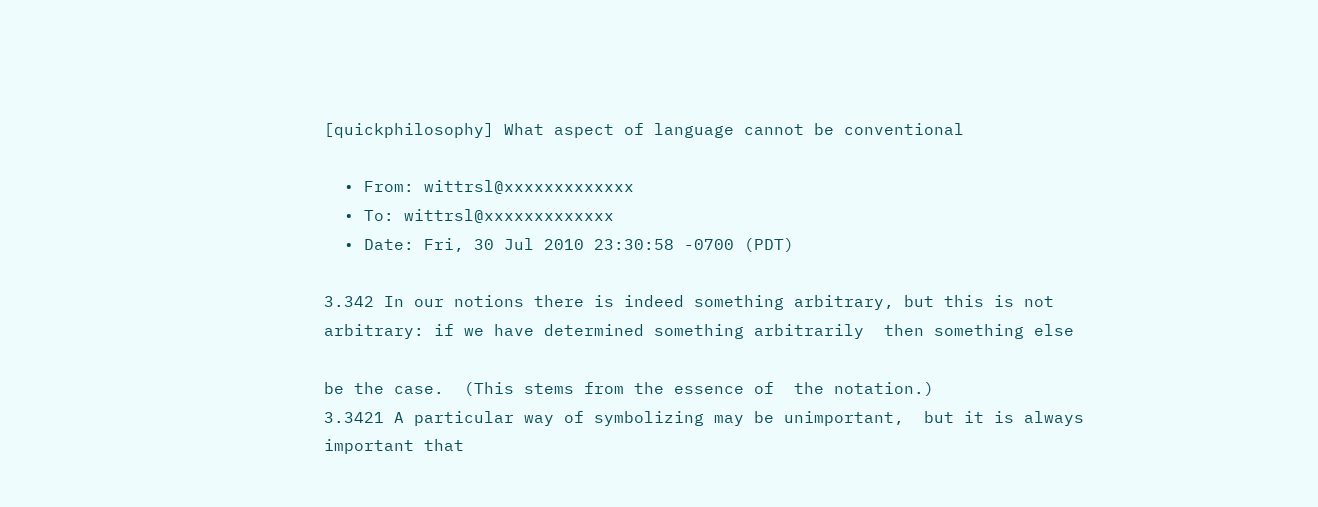[quickphilosophy] What aspect of language cannot be conventional

  • From: wittrsl@xxxxxxxxxxxxx
  • To: wittrsl@xxxxxxxxxxxxx
  • Date: Fri, 30 Jul 2010 23:30:58 -0700 (PDT)

3.342 In our notions there is indeed something arbitrary, but this is not
arbitrary: if we have determined something arbitrarily  then something else

be the case.  (This stems from the essence of  the notation.)
3.3421 A particular way of symbolizing may be unimportant,  but it is always
important that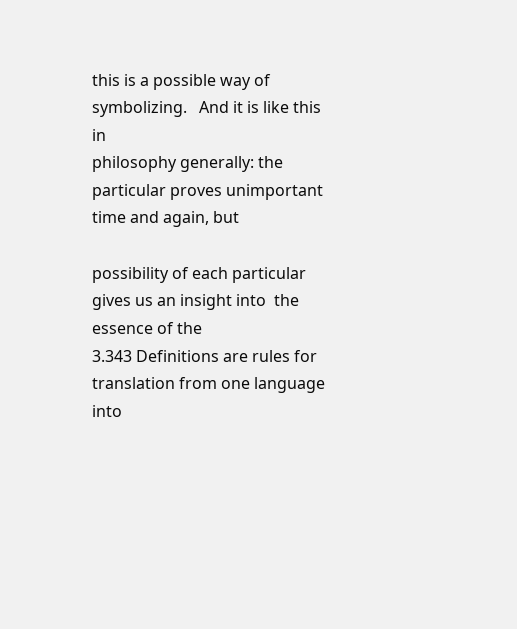this is a possible way of symbolizing.   And it is like this in
philosophy generally: the particular proves unimportant  time and again, but

possibility of each particular gives us an insight into  the essence of the
3.343 Definitions are rules for translation from one language  into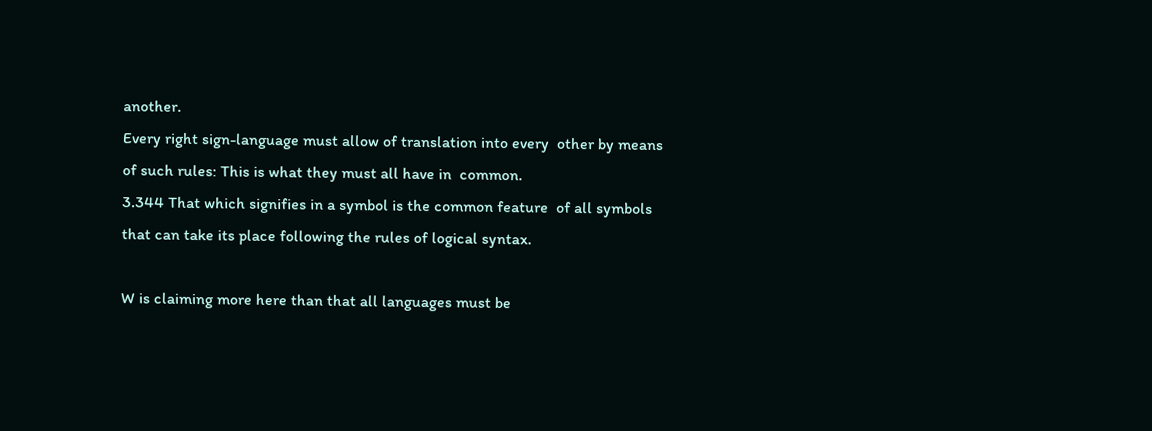another.
Every right sign-language must allow of translation into every  other by means
of such rules: This is what they must all have in  common.
3.344 That which signifies in a symbol is the common feature  of all symbols
that can take its place following the rules of logical syntax.

W is claiming more here than that all languages must be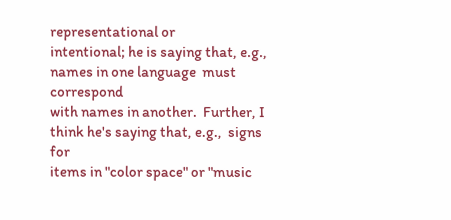representational or
intentional; he is saying that, e.g., names in one language  must correspond
with names in another.  Further, I think he's saying that, e.g.,  signs for
items in "color space" or "music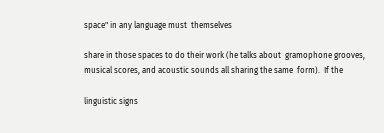space" in any language must  themselves

share in those spaces to do their work (he talks about  gramophone grooves,
musical scores, and acoustic sounds all sharing the same  form).  If the

linguistic signs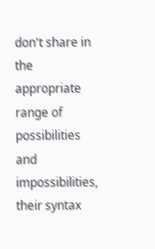don't share in the appropriate range of  possibilities and
impossibilities, their syntax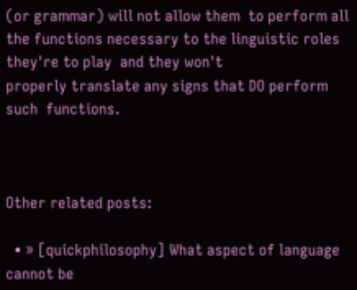(or grammar) will not allow them  to perform all
the functions necessary to the linguistic roles they're to play  and they won't
properly translate any signs that DO perform such  functions.



Other related posts:

  • » [quickphilosophy] What aspect of language cannot be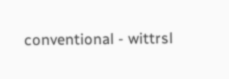conventional - wittrsl